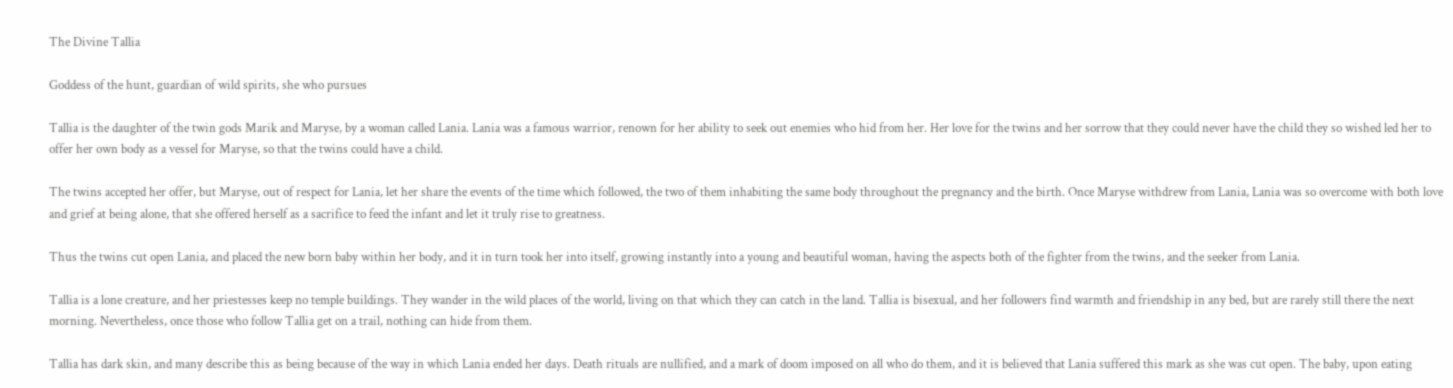The Divine Tallia

Goddess of the hunt, guardian of wild spirits, she who pursues

Tallia is the daughter of the twin gods Marik and Maryse, by a woman called Lania. Lania was a famous warrior, renown for her ability to seek out enemies who hid from her. Her love for the twins and her sorrow that they could never have the child they so wished led her to offer her own body as a vessel for Maryse, so that the twins could have a child.

The twins accepted her offer, but Maryse, out of respect for Lania, let her share the events of the time which followed, the two of them inhabiting the same body throughout the pregnancy and the birth. Once Maryse withdrew from Lania, Lania was so overcome with both love and grief at being alone, that she offered herself as a sacrifice to feed the infant and let it truly rise to greatness.

Thus the twins cut open Lania, and placed the new born baby within her body, and it in turn took her into itself, growing instantly into a young and beautiful woman, having the aspects both of the fighter from the twins, and the seeker from Lania.

Tallia is a lone creature, and her priestesses keep no temple buildings. They wander in the wild places of the world, living on that which they can catch in the land. Tallia is bisexual, and her followers find warmth and friendship in any bed, but are rarely still there the next morning. Nevertheless, once those who follow Tallia get on a trail, nothing can hide from them.

Tallia has dark skin, and many describe this as being because of the way in which Lania ended her days. Death rituals are nullified, and a mark of doom imposed on all who do them, and it is believed that Lania suffered this mark as she was cut open. The baby, upon eating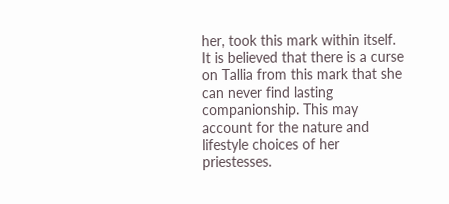her, took this mark within itself. It is believed that there is a curse on Tallia from this mark that she can never find lasting companionship. This may account for the nature and lifestyle choices of her priestesses.